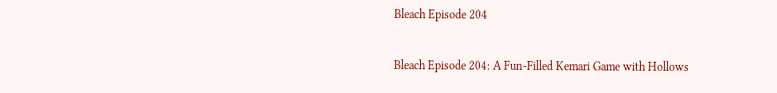Bleach Episode 204

Bleach Episode 204: A Fun-Filled Kemari Game with Hollows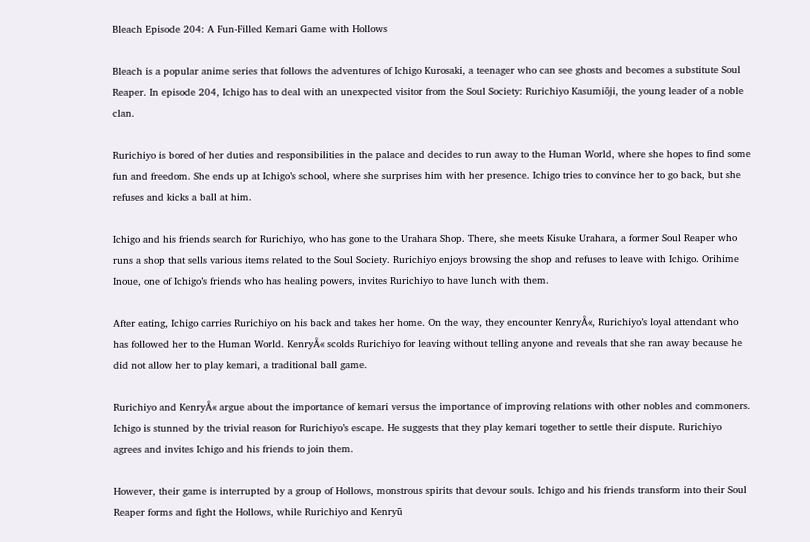Bleach Episode 204: A Fun-Filled Kemari Game with Hollows

Bleach is a popular anime series that follows the adventures of Ichigo Kurosaki, a teenager who can see ghosts and becomes a substitute Soul Reaper. In episode 204, Ichigo has to deal with an unexpected visitor from the Soul Society: Rurichiyo Kasumiōji, the young leader of a noble clan.

Rurichiyo is bored of her duties and responsibilities in the palace and decides to run away to the Human World, where she hopes to find some fun and freedom. She ends up at Ichigo’s school, where she surprises him with her presence. Ichigo tries to convince her to go back, but she refuses and kicks a ball at him.

Ichigo and his friends search for Rurichiyo, who has gone to the Urahara Shop. There, she meets Kisuke Urahara, a former Soul Reaper who runs a shop that sells various items related to the Soul Society. Rurichiyo enjoys browsing the shop and refuses to leave with Ichigo. Orihime Inoue, one of Ichigo’s friends who has healing powers, invites Rurichiyo to have lunch with them.

After eating, Ichigo carries Rurichiyo on his back and takes her home. On the way, they encounter KenryÅ«, Rurichiyo’s loyal attendant who has followed her to the Human World. KenryÅ« scolds Rurichiyo for leaving without telling anyone and reveals that she ran away because he did not allow her to play kemari, a traditional ball game.

Rurichiyo and KenryÅ« argue about the importance of kemari versus the importance of improving relations with other nobles and commoners. Ichigo is stunned by the trivial reason for Rurichiyo’s escape. He suggests that they play kemari together to settle their dispute. Rurichiyo agrees and invites Ichigo and his friends to join them.

However, their game is interrupted by a group of Hollows, monstrous spirits that devour souls. Ichigo and his friends transform into their Soul Reaper forms and fight the Hollows, while Rurichiyo and Kenryū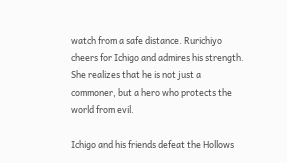watch from a safe distance. Rurichiyo cheers for Ichigo and admires his strength. She realizes that he is not just a commoner, but a hero who protects the world from evil.

Ichigo and his friends defeat the Hollows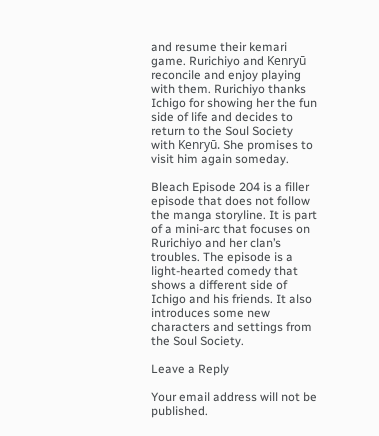and resume their kemari game. Rurichiyo and Kenryū reconcile and enjoy playing with them. Rurichiyo thanks Ichigo for showing her the fun side of life and decides to return to the Soul Society with Kenryū. She promises to visit him again someday.

Bleach Episode 204 is a filler episode that does not follow the manga storyline. It is part of a mini-arc that focuses on Rurichiyo and her clan’s troubles. The episode is a light-hearted comedy that shows a different side of Ichigo and his friends. It also introduces some new characters and settings from the Soul Society.

Leave a Reply

Your email address will not be published.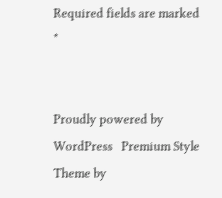Required fields are marked *


Proudly powered by WordPress   Premium Style Theme by